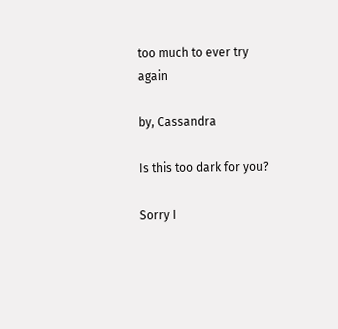too much to ever try again

by, Cassandra

Is this too dark for you?

Sorry I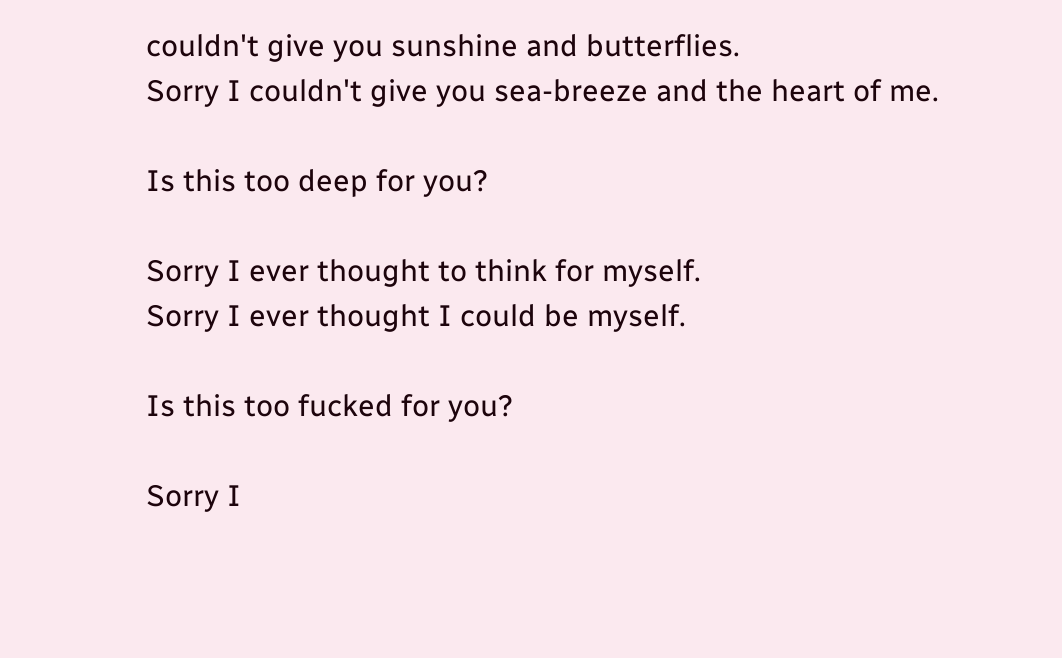couldn't give you sunshine and butterflies.
Sorry I couldn't give you sea-breeze and the heart of me.

Is this too deep for you?

Sorry I ever thought to think for myself.
Sorry I ever thought I could be myself.

Is this too fucked for you?

Sorry I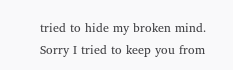tried to hide my broken mind.
Sorry I tried to keep you from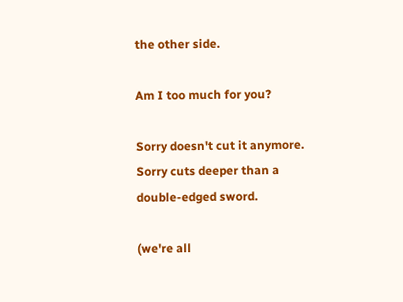the other side.

Am I too much for you?

Sorry doesn't cut it anymore.
Sorry cuts deeper than a
double-edged sword.

(we're all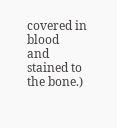covered in blood
and stained to the bone.)